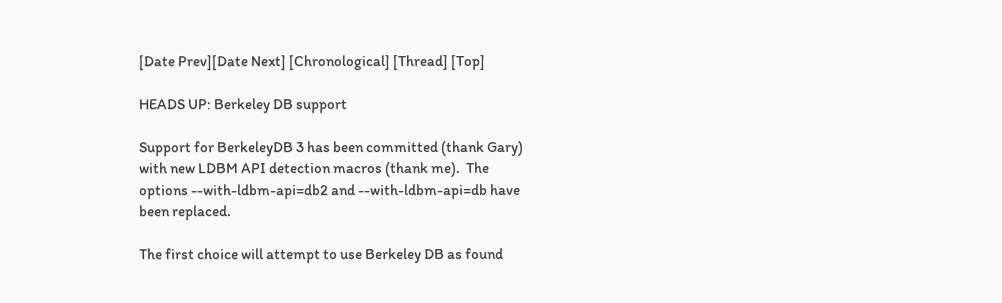[Date Prev][Date Next] [Chronological] [Thread] [Top]

HEADS UP: Berkeley DB support

Support for BerkeleyDB 3 has been committed (thank Gary)
with new LDBM API detection macros (thank me).  The
options --with-ldbm-api=db2 and --with-ldbm-api=db have
been replaced.

The first choice will attempt to use Berkeley DB as found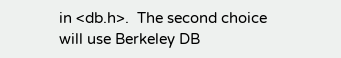in <db.h>.  The second choice will use Berkeley DB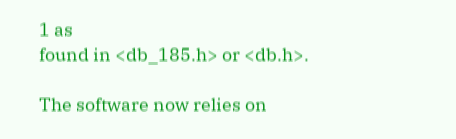1 as
found in <db_185.h> or <db.h>.

The software now relies on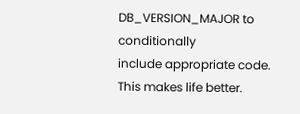DB_VERSION_MAJOR to conditionally
include appropriate code.  This makes life better.